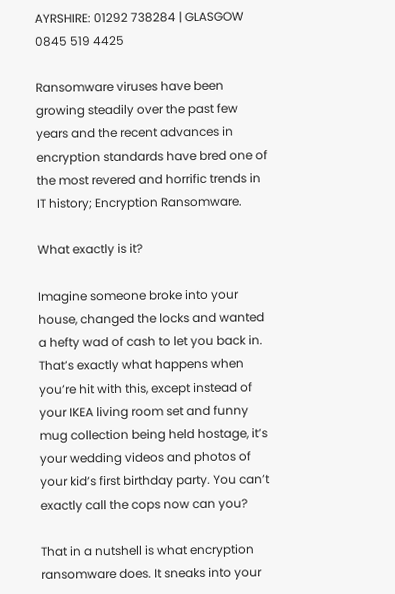AYRSHIRE: 01292 738284 | GLASGOW 0845 519 4425

Ransomware viruses have been growing steadily over the past few years and the recent advances in encryption standards have bred one of the most revered and horrific trends in IT history; Encryption Ransomware.

What exactly is it?

Imagine someone broke into your house, changed the locks and wanted a hefty wad of cash to let you back in. That’s exactly what happens when you’re hit with this, except instead of your IKEA living room set and funny mug collection being held hostage, it’s your wedding videos and photos of your kid’s first birthday party. You can’t exactly call the cops now can you?

That in a nutshell is what encryption ransomware does. It sneaks into your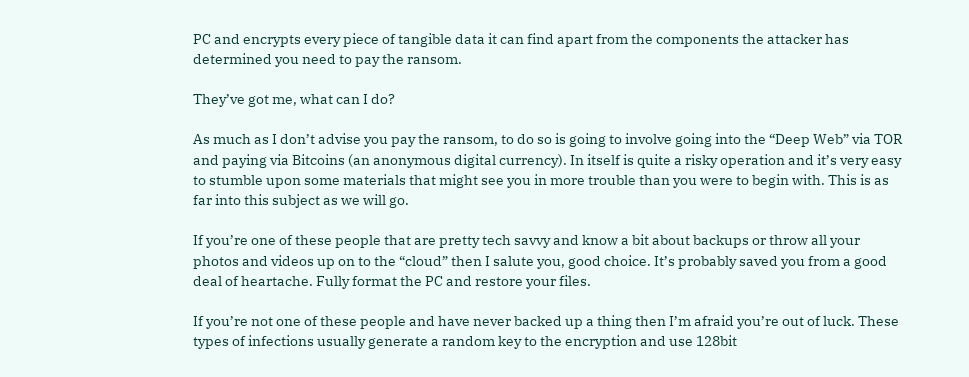PC and encrypts every piece of tangible data it can find apart from the components the attacker has determined you need to pay the ransom.

They’ve got me, what can I do?

As much as I don’t advise you pay the ransom, to do so is going to involve going into the “Deep Web” via TOR and paying via Bitcoins (an anonymous digital currency). In itself is quite a risky operation and it’s very easy to stumble upon some materials that might see you in more trouble than you were to begin with. This is as far into this subject as we will go.

If you’re one of these people that are pretty tech savvy and know a bit about backups or throw all your photos and videos up on to the “cloud” then I salute you, good choice. It’s probably saved you from a good deal of heartache. Fully format the PC and restore your files.

If you’re not one of these people and have never backed up a thing then I’m afraid you’re out of luck. These types of infections usually generate a random key to the encryption and use 128bit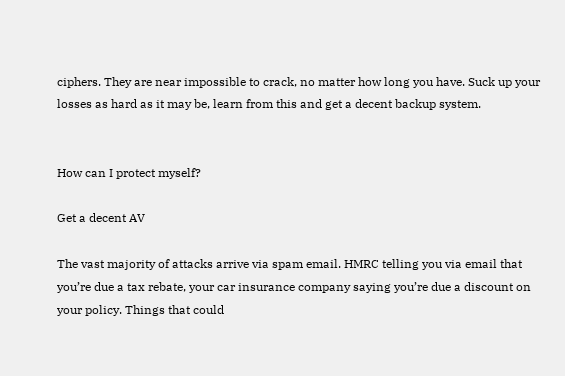ciphers. They are near impossible to crack, no matter how long you have. Suck up your losses as hard as it may be, learn from this and get a decent backup system.


How can I protect myself?

Get a decent AV

The vast majority of attacks arrive via spam email. HMRC telling you via email that you’re due a tax rebate, your car insurance company saying you’re due a discount on your policy. Things that could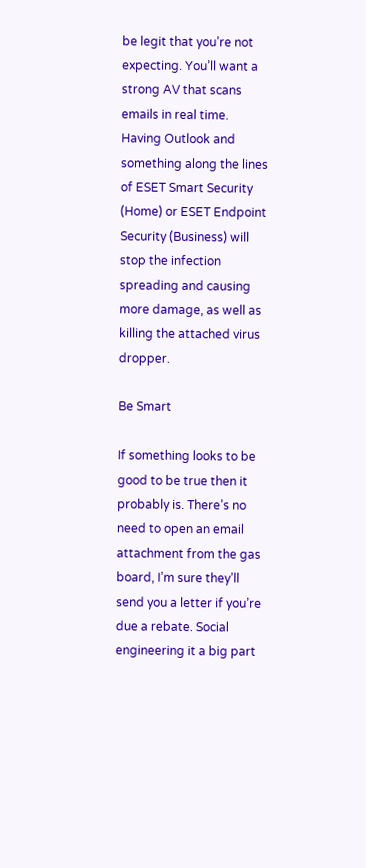be legit that you’re not expecting. You’ll want a strong AV that scans emails in real time. Having Outlook and something along the lines of ESET Smart Security (Home) or ESET Endpoint Security (Business) will stop the infection spreading and causing more damage, as well as killing the attached virus dropper.

Be Smart

If something looks to be good to be true then it probably is. There’s no need to open an email attachment from the gas board, I’m sure they’ll send you a letter if you’re due a rebate. Social engineering it a big part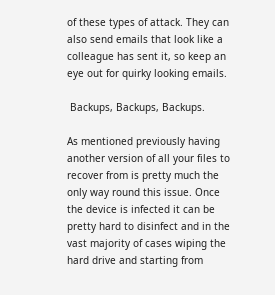of these types of attack. They can also send emails that look like a colleague has sent it, so keep an eye out for quirky looking emails.

 Backups, Backups, Backups.

As mentioned previously having another version of all your files to recover from is pretty much the only way round this issue. Once the device is infected it can be pretty hard to disinfect and in the vast majority of cases wiping the hard drive and starting from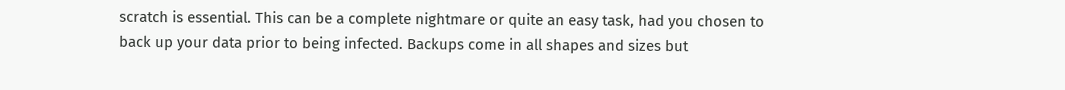scratch is essential. This can be a complete nightmare or quite an easy task, had you chosen to back up your data prior to being infected. Backups come in all shapes and sizes but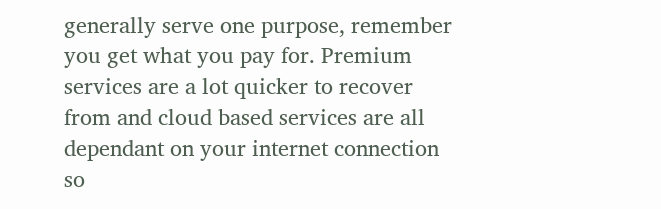generally serve one purpose, remember you get what you pay for. Premium services are a lot quicker to recover from and cloud based services are all dependant on your internet connection so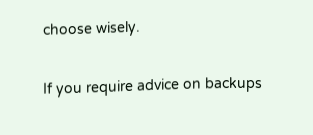choose wisely.

If you require advice on backups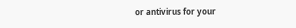or antivirus for your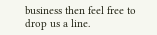business then feel free to drop us a line.